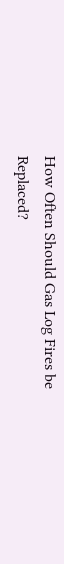How Often Should Gas Log Fires be Replaced?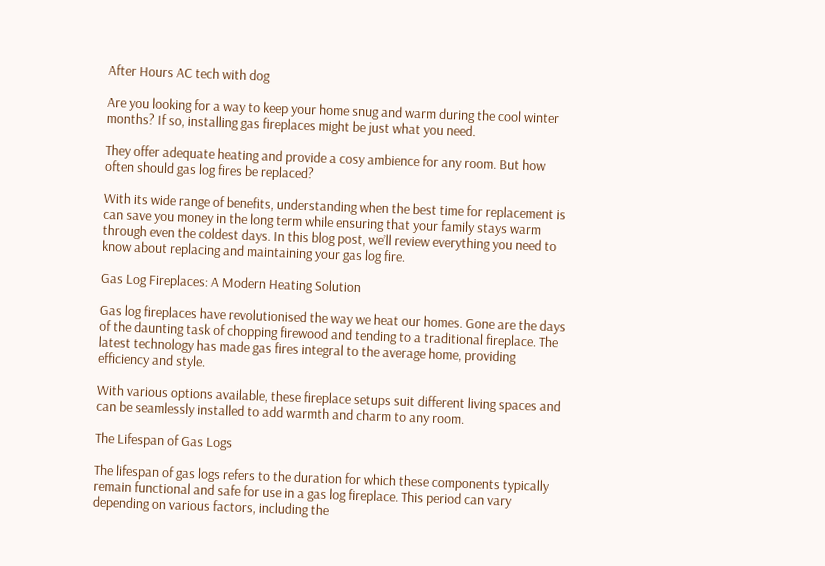After Hours AC tech with dog

Are you looking for a way to keep your home snug and warm during the cool winter months? If so, installing gas fireplaces might be just what you need.

They offer adequate heating and provide a cosy ambience for any room. But how often should gas log fires be replaced?

With its wide range of benefits, understanding when the best time for replacement is can save you money in the long term while ensuring that your family stays warm through even the coldest days. In this blog post, we’ll review everything you need to know about replacing and maintaining your gas log fire.

Gas Log Fireplaces: A Modern Heating Solution

Gas log fireplaces have revolutionised the way we heat our homes. Gone are the days of the daunting task of chopping firewood and tending to a traditional fireplace. The latest technology has made gas fires integral to the average home, providing efficiency and style.

With various options available, these fireplace setups suit different living spaces and can be seamlessly installed to add warmth and charm to any room.

The Lifespan of Gas Logs

The lifespan of gas logs refers to the duration for which these components typically remain functional and safe for use in a gas log fireplace. This period can vary depending on various factors, including the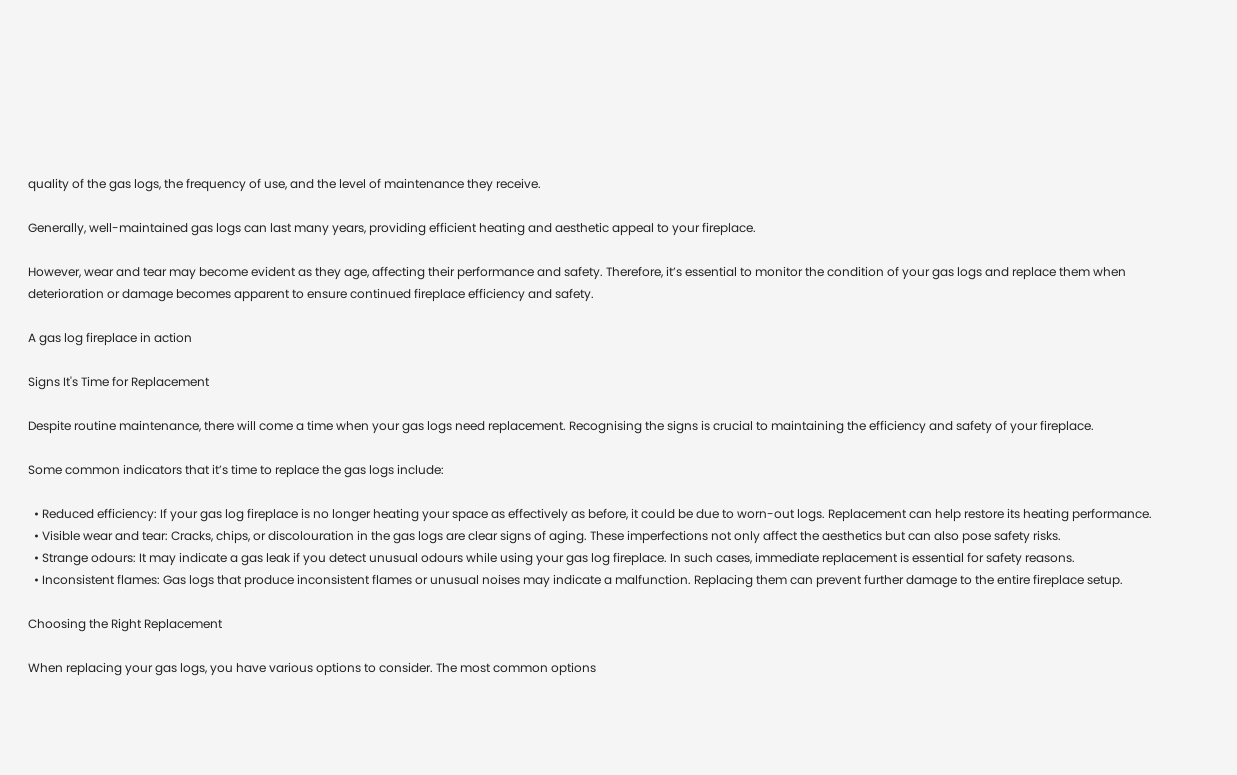quality of the gas logs, the frequency of use, and the level of maintenance they receive.

Generally, well-maintained gas logs can last many years, providing efficient heating and aesthetic appeal to your fireplace.

However, wear and tear may become evident as they age, affecting their performance and safety. Therefore, it’s essential to monitor the condition of your gas logs and replace them when deterioration or damage becomes apparent to ensure continued fireplace efficiency and safety.

A gas log fireplace in action

Signs It's Time for Replacement

Despite routine maintenance, there will come a time when your gas logs need replacement. Recognising the signs is crucial to maintaining the efficiency and safety of your fireplace.

Some common indicators that it’s time to replace the gas logs include:

  • Reduced efficiency: If your gas log fireplace is no longer heating your space as effectively as before, it could be due to worn-out logs. Replacement can help restore its heating performance.
  • Visible wear and tear: Cracks, chips, or discolouration in the gas logs are clear signs of aging. These imperfections not only affect the aesthetics but can also pose safety risks.
  • Strange odours: It may indicate a gas leak if you detect unusual odours while using your gas log fireplace. In such cases, immediate replacement is essential for safety reasons.
  • Inconsistent flames: Gas logs that produce inconsistent flames or unusual noises may indicate a malfunction. Replacing them can prevent further damage to the entire fireplace setup.

Choosing the Right Replacement

When replacing your gas logs, you have various options to consider. The most common options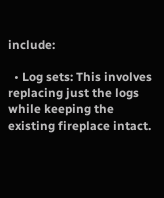include:

  • Log sets: This involves replacing just the logs while keeping the existing fireplace intact.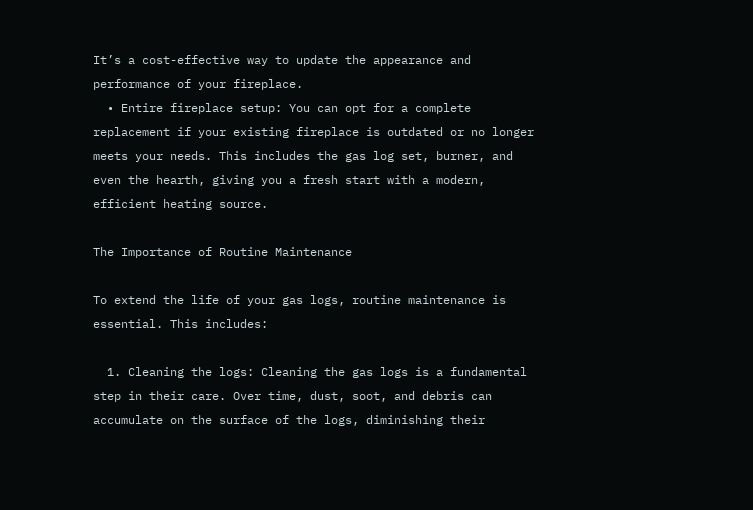It’s a cost-effective way to update the appearance and performance of your fireplace.
  • Entire fireplace setup: You can opt for a complete replacement if your existing fireplace is outdated or no longer meets your needs. This includes the gas log set, burner, and even the hearth, giving you a fresh start with a modern, efficient heating source.

The Importance of Routine Maintenance

To extend the life of your gas logs, routine maintenance is essential. This includes:

  1. Cleaning the logs: Cleaning the gas logs is a fundamental step in their care. Over time, dust, soot, and debris can accumulate on the surface of the logs, diminishing their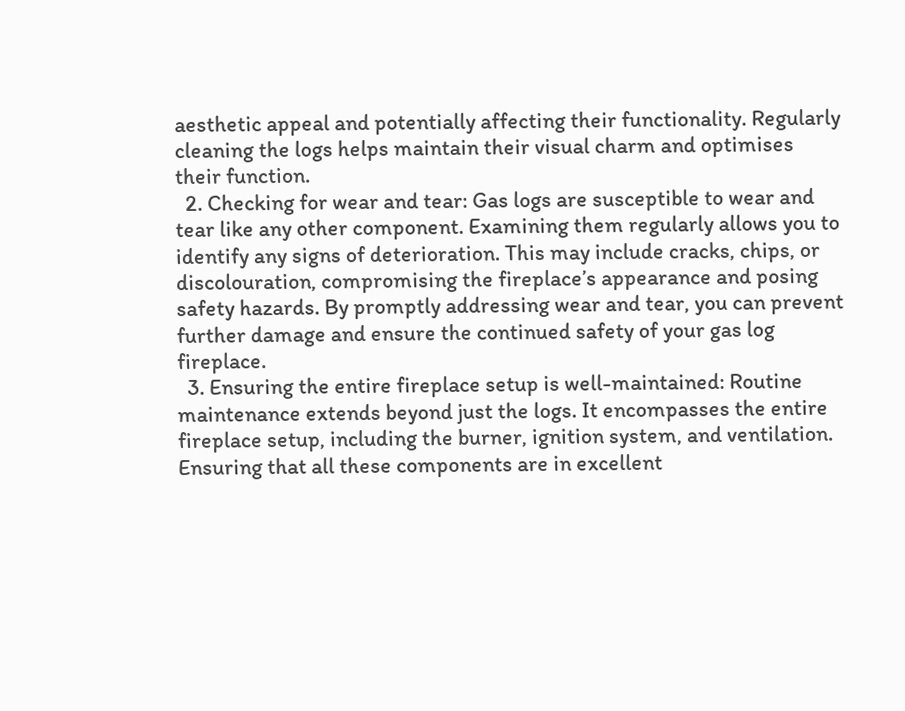aesthetic appeal and potentially affecting their functionality. Regularly cleaning the logs helps maintain their visual charm and optimises their function.
  2. Checking for wear and tear: Gas logs are susceptible to wear and tear like any other component. Examining them regularly allows you to identify any signs of deterioration. This may include cracks, chips, or discolouration, compromising the fireplace’s appearance and posing safety hazards. By promptly addressing wear and tear, you can prevent further damage and ensure the continued safety of your gas log fireplace.
  3. Ensuring the entire fireplace setup is well-maintained: Routine maintenance extends beyond just the logs. It encompasses the entire fireplace setup, including the burner, ignition system, and ventilation. Ensuring that all these components are in excellent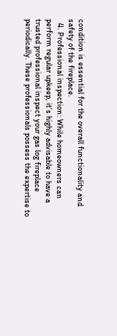condition is essential for the overall functionality and safety of the fireplace.
  4. Professional inspection: While homeowners can perform regular upkeep, it’s highly advisable to have a trusted professional inspect your gas log fireplace periodically. These professionals possess the expertise to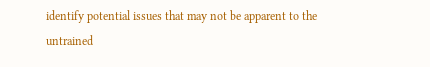identify potential issues that may not be apparent to the untrained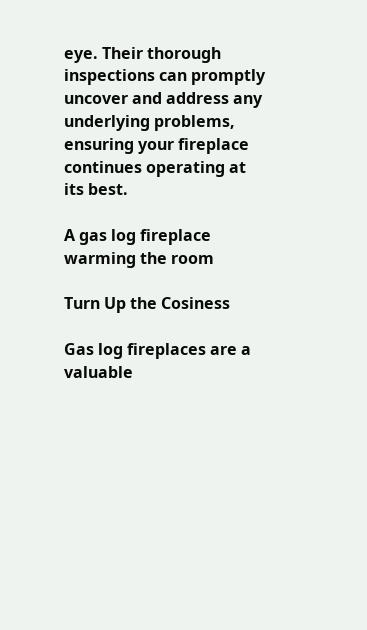eye. Their thorough inspections can promptly uncover and address any underlying problems, ensuring your fireplace continues operating at its best.

A gas log fireplace warming the room

Turn Up the Cosiness

Gas log fireplaces are a valuable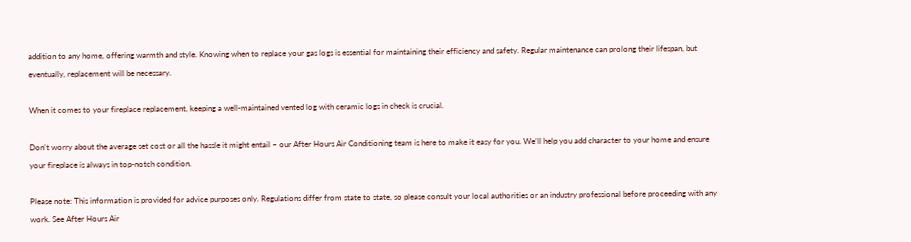addition to any home, offering warmth and style. Knowing when to replace your gas logs is essential for maintaining their efficiency and safety. Regular maintenance can prolong their lifespan, but eventually, replacement will be necessary.

When it comes to your fireplace replacement, keeping a well-maintained vented log with ceramic logs in check is crucial.

Don’t worry about the average set cost or all the hassle it might entail – our After Hours Air Conditioning team is here to make it easy for you. We’ll help you add character to your home and ensure your fireplace is always in top-notch condition.

Please note: This information is provided for advice purposes only. Regulations differ from state to state, so please consult your local authorities or an industry professional before proceeding with any work. See After Hours Air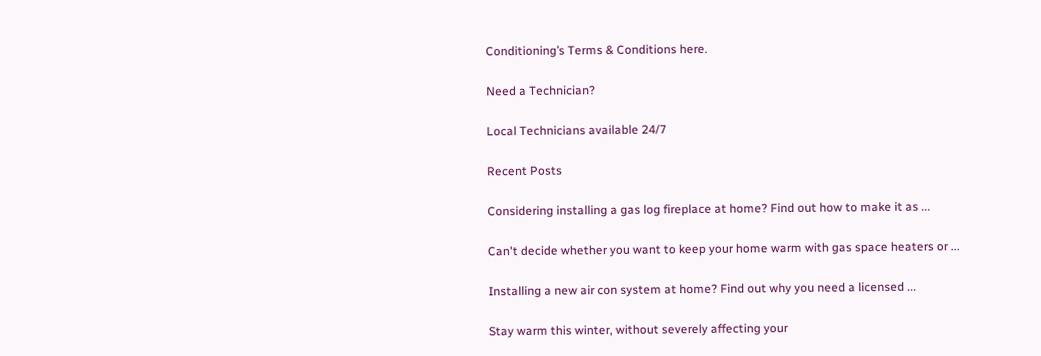Conditioning’s Terms & Conditions here.

Need a Technician?

Local Technicians available 24/7

Recent Posts

Considering installing a gas log fireplace at home? Find out how to make it as ...

Can't decide whether you want to keep your home warm with gas space heaters or ...

Installing a new air con system at home? Find out why you need a licensed ...

Stay warm this winter, without severely affecting your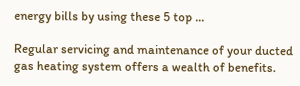energy bills by using these 5 top ...

Regular servicing and maintenance of your ducted gas heating system offers a wealth of benefits.